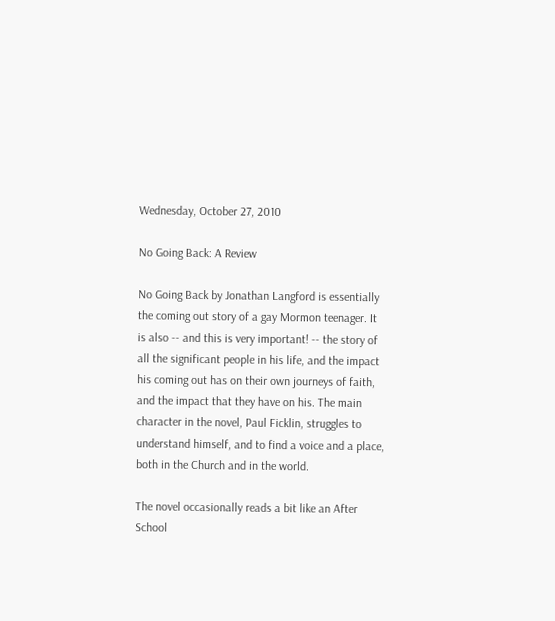Wednesday, October 27, 2010

No Going Back: A Review

No Going Back by Jonathan Langford is essentially the coming out story of a gay Mormon teenager. It is also -- and this is very important! -- the story of all the significant people in his life, and the impact his coming out has on their own journeys of faith, and the impact that they have on his. The main character in the novel, Paul Ficklin, struggles to understand himself, and to find a voice and a place, both in the Church and in the world.

The novel occasionally reads a bit like an After School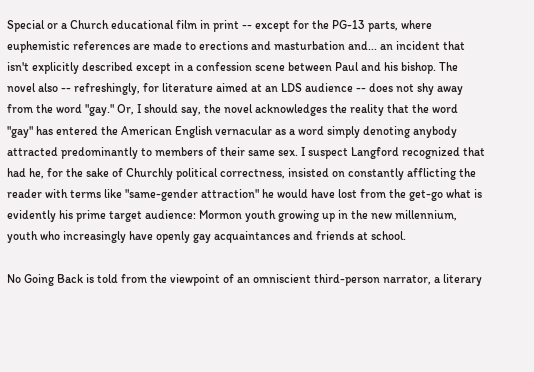Special or a Church educational film in print -- except for the PG-13 parts, where euphemistic references are made to erections and masturbation and... an incident that isn't explicitly described except in a confession scene between Paul and his bishop. The novel also -- refreshingly, for literature aimed at an LDS audience -- does not shy away from the word "gay." Or, I should say, the novel acknowledges the reality that the word "gay" has entered the American English vernacular as a word simply denoting anybody attracted predominantly to members of their same sex. I suspect Langford recognized that had he, for the sake of Churchly political correctness, insisted on constantly afflicting the reader with terms like "same-gender attraction" he would have lost from the get-go what is evidently his prime target audience: Mormon youth growing up in the new millennium, youth who increasingly have openly gay acquaintances and friends at school.

No Going Back is told from the viewpoint of an omniscient third-person narrator, a literary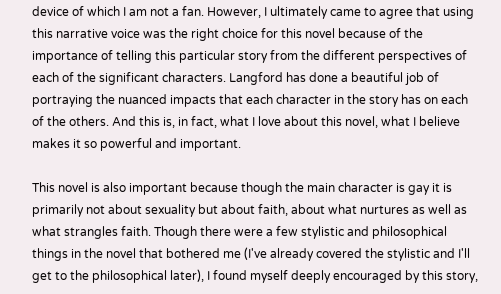device of which I am not a fan. However, I ultimately came to agree that using this narrative voice was the right choice for this novel because of the importance of telling this particular story from the different perspectives of each of the significant characters. Langford has done a beautiful job of portraying the nuanced impacts that each character in the story has on each of the others. And this is, in fact, what I love about this novel, what I believe makes it so powerful and important.

This novel is also important because though the main character is gay it is primarily not about sexuality but about faith, about what nurtures as well as what strangles faith. Though there were a few stylistic and philosophical things in the novel that bothered me (I've already covered the stylistic and I'll get to the philosophical later), I found myself deeply encouraged by this story,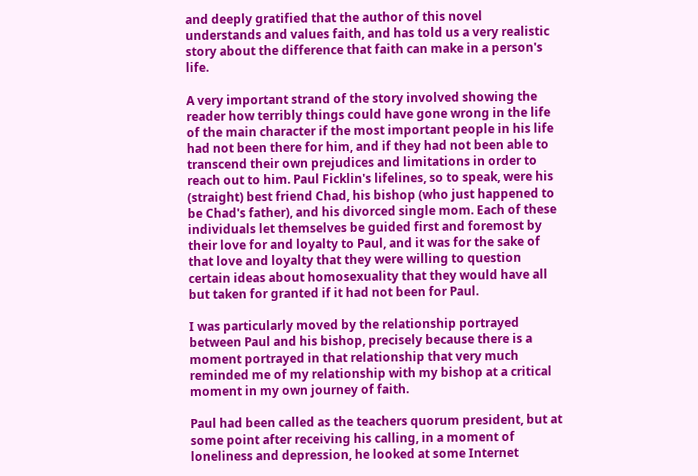and deeply gratified that the author of this novel understands and values faith, and has told us a very realistic story about the difference that faith can make in a person's life.

A very important strand of the story involved showing the reader how terribly things could have gone wrong in the life of the main character if the most important people in his life had not been there for him, and if they had not been able to transcend their own prejudices and limitations in order to reach out to him. Paul Ficklin's lifelines, so to speak, were his (straight) best friend Chad, his bishop (who just happened to be Chad's father), and his divorced single mom. Each of these individuals let themselves be guided first and foremost by their love for and loyalty to Paul, and it was for the sake of that love and loyalty that they were willing to question certain ideas about homosexuality that they would have all but taken for granted if it had not been for Paul.

I was particularly moved by the relationship portrayed between Paul and his bishop, precisely because there is a moment portrayed in that relationship that very much reminded me of my relationship with my bishop at a critical moment in my own journey of faith.

Paul had been called as the teachers quorum president, but at some point after receiving his calling, in a moment of loneliness and depression, he looked at some Internet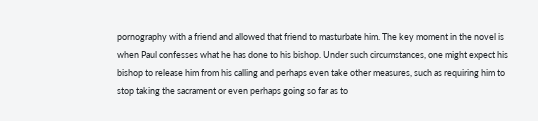pornography with a friend and allowed that friend to masturbate him. The key moment in the novel is when Paul confesses what he has done to his bishop. Under such circumstances, one might expect his bishop to release him from his calling and perhaps even take other measures, such as requiring him to stop taking the sacrament or even perhaps going so far as to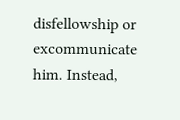disfellowship or excommunicate him. Instead,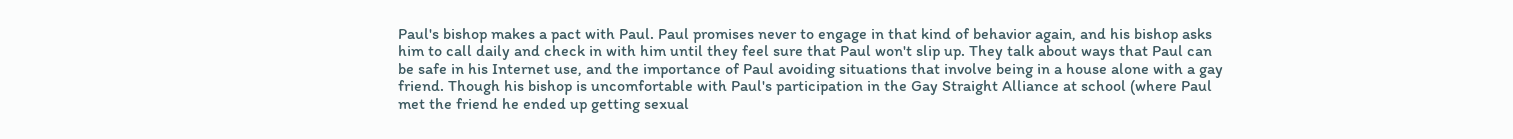Paul's bishop makes a pact with Paul. Paul promises never to engage in that kind of behavior again, and his bishop asks him to call daily and check in with him until they feel sure that Paul won't slip up. They talk about ways that Paul can be safe in his Internet use, and the importance of Paul avoiding situations that involve being in a house alone with a gay friend. Though his bishop is uncomfortable with Paul's participation in the Gay Straight Alliance at school (where Paul met the friend he ended up getting sexual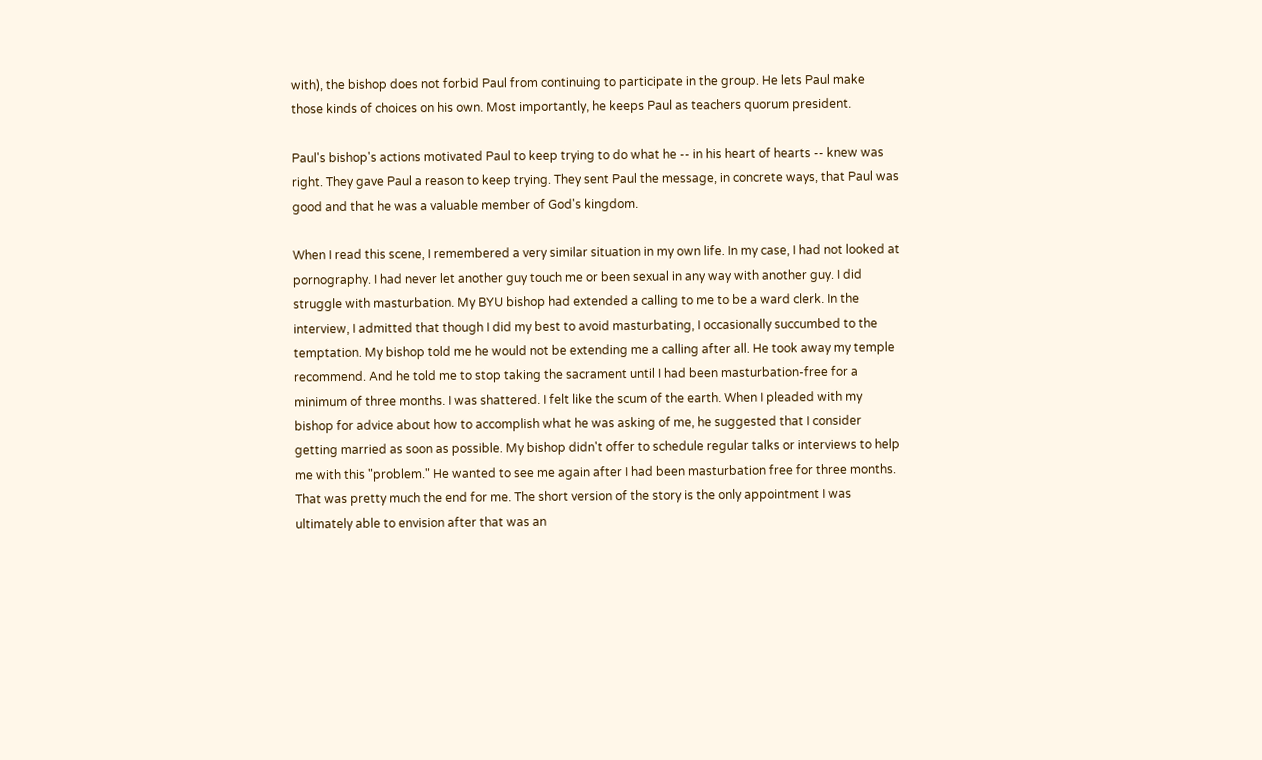with), the bishop does not forbid Paul from continuing to participate in the group. He lets Paul make those kinds of choices on his own. Most importantly, he keeps Paul as teachers quorum president.

Paul's bishop's actions motivated Paul to keep trying to do what he -- in his heart of hearts -- knew was right. They gave Paul a reason to keep trying. They sent Paul the message, in concrete ways, that Paul was good and that he was a valuable member of God's kingdom.

When I read this scene, I remembered a very similar situation in my own life. In my case, I had not looked at pornography. I had never let another guy touch me or been sexual in any way with another guy. I did struggle with masturbation. My BYU bishop had extended a calling to me to be a ward clerk. In the interview, I admitted that though I did my best to avoid masturbating, I occasionally succumbed to the temptation. My bishop told me he would not be extending me a calling after all. He took away my temple recommend. And he told me to stop taking the sacrament until I had been masturbation-free for a minimum of three months. I was shattered. I felt like the scum of the earth. When I pleaded with my bishop for advice about how to accomplish what he was asking of me, he suggested that I consider getting married as soon as possible. My bishop didn't offer to schedule regular talks or interviews to help me with this "problem." He wanted to see me again after I had been masturbation free for three months. That was pretty much the end for me. The short version of the story is the only appointment I was ultimately able to envision after that was an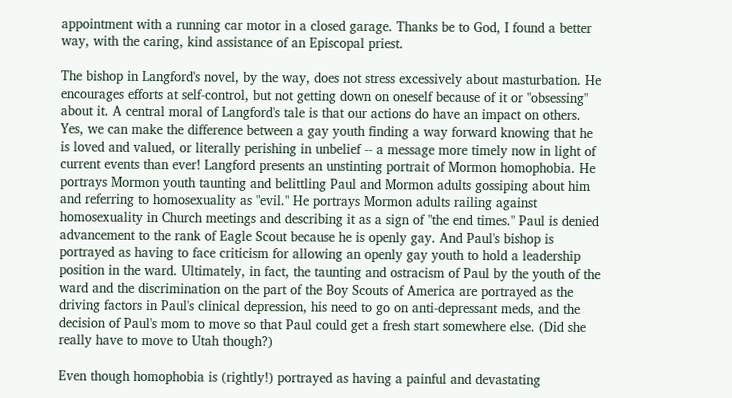appointment with a running car motor in a closed garage. Thanks be to God, I found a better way, with the caring, kind assistance of an Episcopal priest.

The bishop in Langford's novel, by the way, does not stress excessively about masturbation. He encourages efforts at self-control, but not getting down on oneself because of it or "obsessing" about it. A central moral of Langford's tale is that our actions do have an impact on others. Yes, we can make the difference between a gay youth finding a way forward knowing that he is loved and valued, or literally perishing in unbelief -- a message more timely now in light of current events than ever! Langford presents an unstinting portrait of Mormon homophobia. He portrays Mormon youth taunting and belittling Paul and Mormon adults gossiping about him and referring to homosexuality as "evil." He portrays Mormon adults railing against homosexuality in Church meetings and describing it as a sign of "the end times." Paul is denied advancement to the rank of Eagle Scout because he is openly gay. And Paul's bishop is portrayed as having to face criticism for allowing an openly gay youth to hold a leadership position in the ward. Ultimately, in fact, the taunting and ostracism of Paul by the youth of the ward and the discrimination on the part of the Boy Scouts of America are portrayed as the driving factors in Paul's clinical depression, his need to go on anti-depressant meds, and the decision of Paul's mom to move so that Paul could get a fresh start somewhere else. (Did she really have to move to Utah though?)

Even though homophobia is (rightly!) portrayed as having a painful and devastating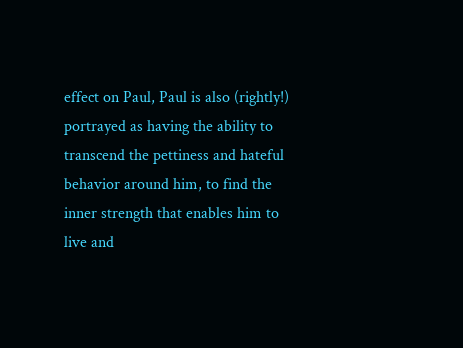effect on Paul, Paul is also (rightly!) portrayed as having the ability to transcend the pettiness and hateful behavior around him, to find the inner strength that enables him to live and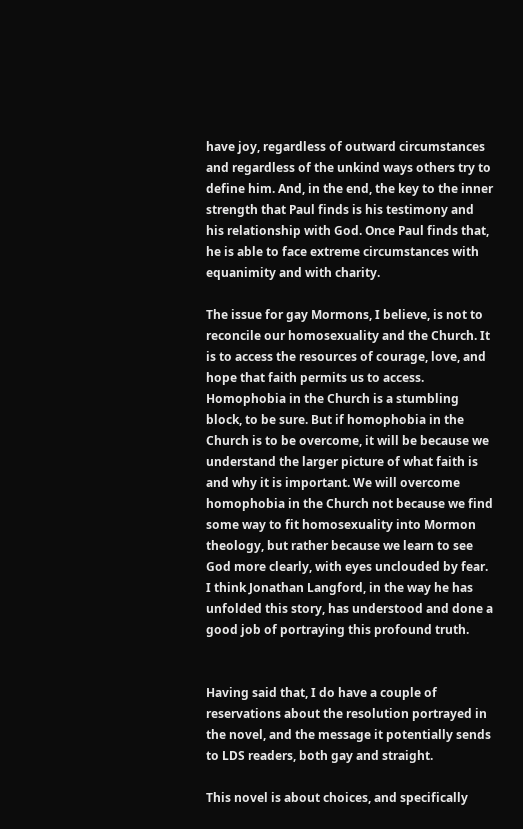have joy, regardless of outward circumstances and regardless of the unkind ways others try to define him. And, in the end, the key to the inner strength that Paul finds is his testimony and his relationship with God. Once Paul finds that, he is able to face extreme circumstances with equanimity and with charity.

The issue for gay Mormons, I believe, is not to reconcile our homosexuality and the Church. It is to access the resources of courage, love, and hope that faith permits us to access. Homophobia in the Church is a stumbling block, to be sure. But if homophobia in the Church is to be overcome, it will be because we understand the larger picture of what faith is and why it is important. We will overcome homophobia in the Church not because we find some way to fit homosexuality into Mormon theology, but rather because we learn to see God more clearly, with eyes unclouded by fear. I think Jonathan Langford, in the way he has unfolded this story, has understood and done a good job of portraying this profound truth.


Having said that, I do have a couple of reservations about the resolution portrayed in the novel, and the message it potentially sends to LDS readers, both gay and straight.

This novel is about choices, and specifically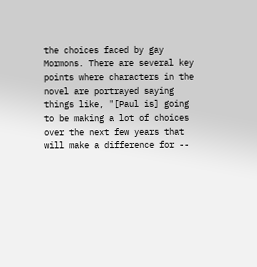the choices faced by gay Mormons. There are several key points where characters in the novel are portrayed saying things like, "[Paul is] going to be making a lot of choices over the next few years that will make a difference for --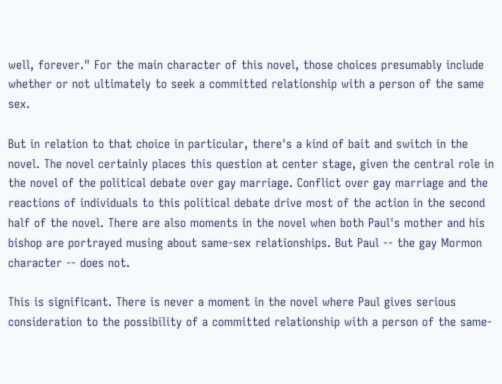well, forever." For the main character of this novel, those choices presumably include whether or not ultimately to seek a committed relationship with a person of the same sex.

But in relation to that choice in particular, there's a kind of bait and switch in the novel. The novel certainly places this question at center stage, given the central role in the novel of the political debate over gay marriage. Conflict over gay marriage and the reactions of individuals to this political debate drive most of the action in the second half of the novel. There are also moments in the novel when both Paul's mother and his bishop are portrayed musing about same-sex relationships. But Paul -- the gay Mormon character -- does not.

This is significant. There is never a moment in the novel where Paul gives serious consideration to the possibility of a committed relationship with a person of the same-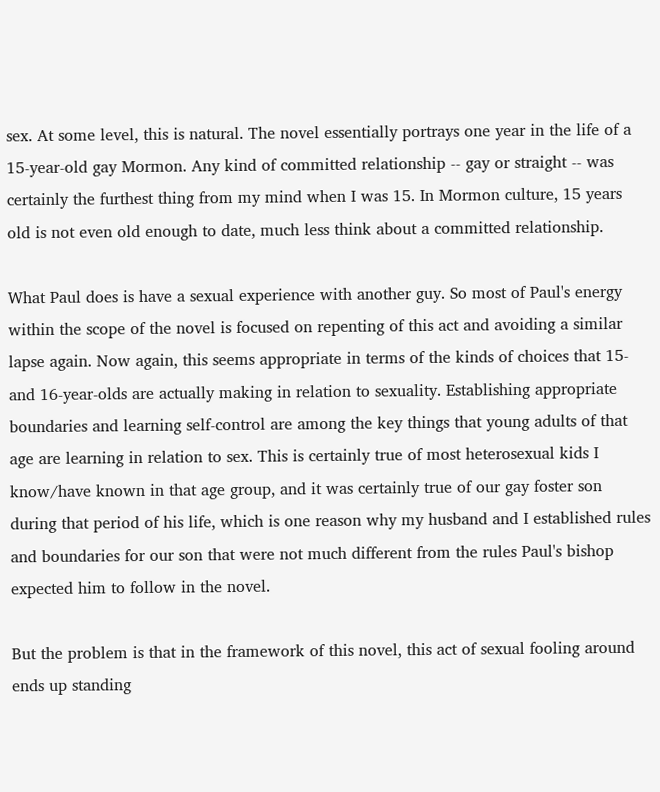sex. At some level, this is natural. The novel essentially portrays one year in the life of a 15-year-old gay Mormon. Any kind of committed relationship -- gay or straight -- was certainly the furthest thing from my mind when I was 15. In Mormon culture, 15 years old is not even old enough to date, much less think about a committed relationship.

What Paul does is have a sexual experience with another guy. So most of Paul's energy within the scope of the novel is focused on repenting of this act and avoiding a similar lapse again. Now again, this seems appropriate in terms of the kinds of choices that 15- and 16-year-olds are actually making in relation to sexuality. Establishing appropriate boundaries and learning self-control are among the key things that young adults of that age are learning in relation to sex. This is certainly true of most heterosexual kids I know/have known in that age group, and it was certainly true of our gay foster son during that period of his life, which is one reason why my husband and I established rules and boundaries for our son that were not much different from the rules Paul's bishop expected him to follow in the novel.

But the problem is that in the framework of this novel, this act of sexual fooling around ends up standing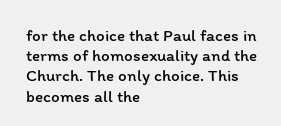for the choice that Paul faces in terms of homosexuality and the Church. The only choice. This becomes all the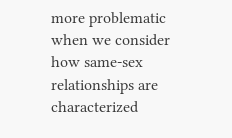more problematic when we consider how same-sex relationships are characterized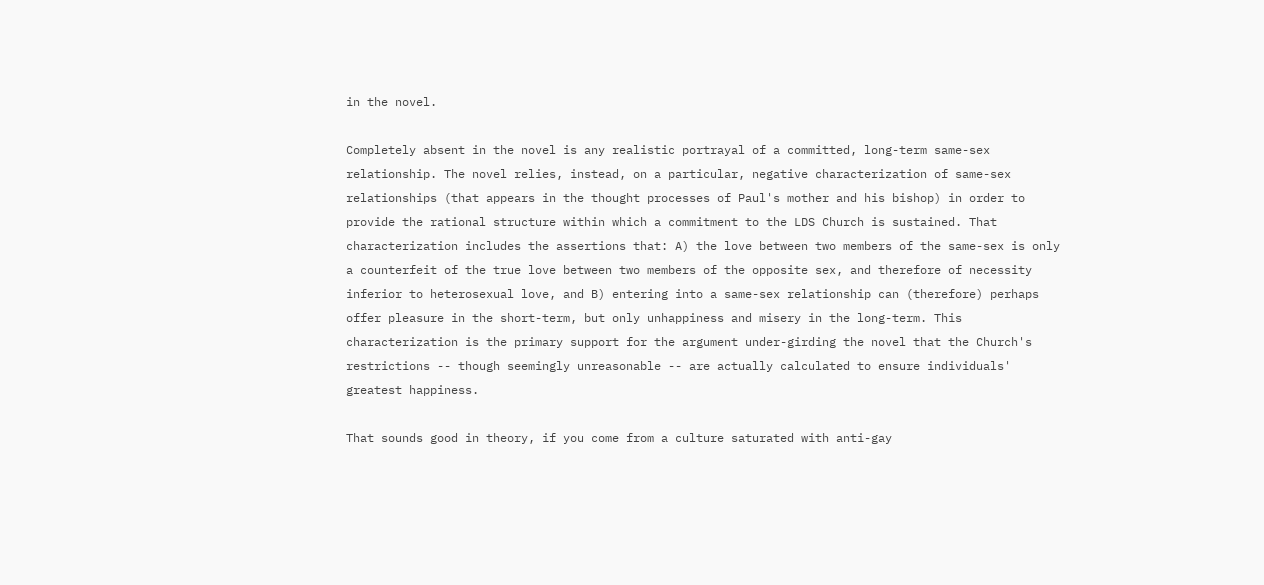in the novel.

Completely absent in the novel is any realistic portrayal of a committed, long-term same-sex relationship. The novel relies, instead, on a particular, negative characterization of same-sex relationships (that appears in the thought processes of Paul's mother and his bishop) in order to provide the rational structure within which a commitment to the LDS Church is sustained. That characterization includes the assertions that: A) the love between two members of the same-sex is only a counterfeit of the true love between two members of the opposite sex, and therefore of necessity inferior to heterosexual love, and B) entering into a same-sex relationship can (therefore) perhaps offer pleasure in the short-term, but only unhappiness and misery in the long-term. This characterization is the primary support for the argument under-girding the novel that the Church's restrictions -- though seemingly unreasonable -- are actually calculated to ensure individuals' greatest happiness.

That sounds good in theory, if you come from a culture saturated with anti-gay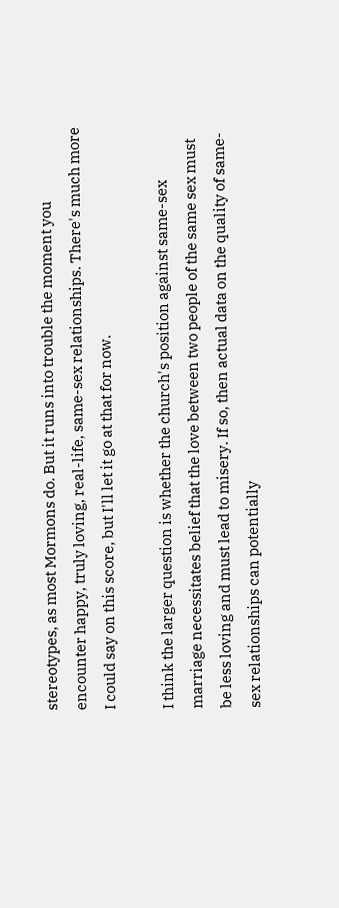stereotypes, as most Mormons do. But it runs into trouble the moment you encounter happy, truly loving, real-life, same-sex relationships. There's much more I could say on this score, but I'll let it go at that for now.

I think the larger question is whether the church's position against same-sex marriage necessitates belief that the love between two people of the same sex must be less loving and must lead to misery. If so, then actual data on the quality of same-sex relationships can potentially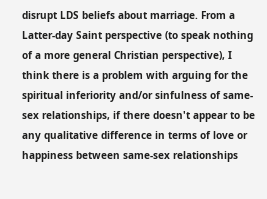disrupt LDS beliefs about marriage. From a Latter-day Saint perspective (to speak nothing of a more general Christian perspective), I think there is a problem with arguing for the spiritual inferiority and/or sinfulness of same-sex relationships, if there doesn't appear to be any qualitative difference in terms of love or happiness between same-sex relationships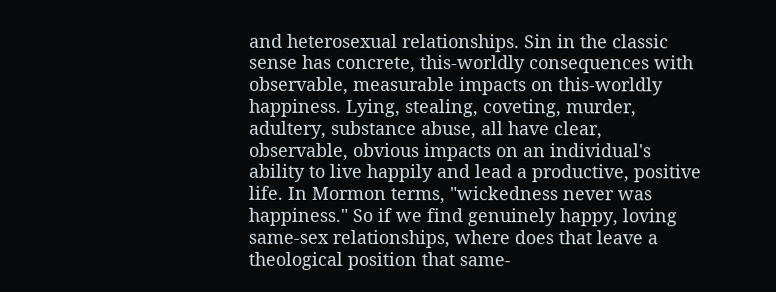and heterosexual relationships. Sin in the classic sense has concrete, this-worldly consequences with observable, measurable impacts on this-worldly happiness. Lying, stealing, coveting, murder, adultery, substance abuse, all have clear, observable, obvious impacts on an individual's ability to live happily and lead a productive, positive life. In Mormon terms, "wickedness never was happiness." So if we find genuinely happy, loving same-sex relationships, where does that leave a theological position that same-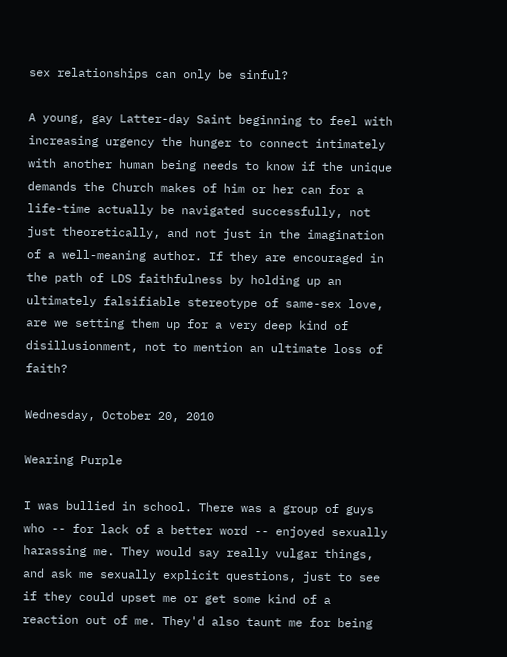sex relationships can only be sinful?

A young, gay Latter-day Saint beginning to feel with increasing urgency the hunger to connect intimately with another human being needs to know if the unique demands the Church makes of him or her can for a life-time actually be navigated successfully, not just theoretically, and not just in the imagination of a well-meaning author. If they are encouraged in the path of LDS faithfulness by holding up an ultimately falsifiable stereotype of same-sex love, are we setting them up for a very deep kind of disillusionment, not to mention an ultimate loss of faith?

Wednesday, October 20, 2010

Wearing Purple

I was bullied in school. There was a group of guys who -- for lack of a better word -- enjoyed sexually harassing me. They would say really vulgar things, and ask me sexually explicit questions, just to see if they could upset me or get some kind of a reaction out of me. They'd also taunt me for being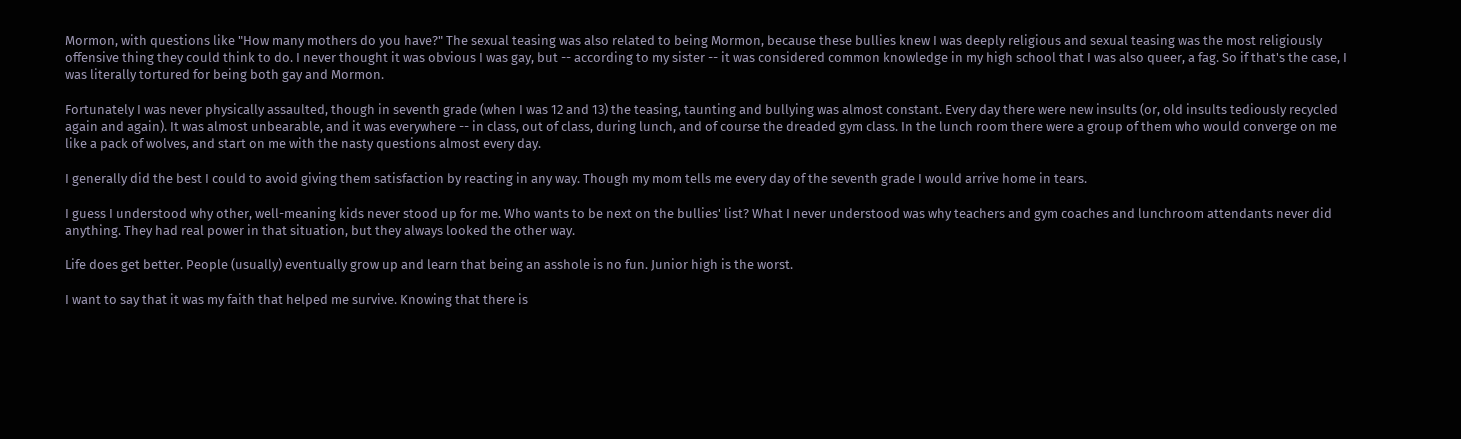Mormon, with questions like "How many mothers do you have?" The sexual teasing was also related to being Mormon, because these bullies knew I was deeply religious and sexual teasing was the most religiously offensive thing they could think to do. I never thought it was obvious I was gay, but -- according to my sister -- it was considered common knowledge in my high school that I was also queer, a fag. So if that's the case, I was literally tortured for being both gay and Mormon.

Fortunately I was never physically assaulted, though in seventh grade (when I was 12 and 13) the teasing, taunting and bullying was almost constant. Every day there were new insults (or, old insults tediously recycled again and again). It was almost unbearable, and it was everywhere -- in class, out of class, during lunch, and of course the dreaded gym class. In the lunch room there were a group of them who would converge on me like a pack of wolves, and start on me with the nasty questions almost every day.

I generally did the best I could to avoid giving them satisfaction by reacting in any way. Though my mom tells me every day of the seventh grade I would arrive home in tears.

I guess I understood why other, well-meaning kids never stood up for me. Who wants to be next on the bullies' list? What I never understood was why teachers and gym coaches and lunchroom attendants never did anything. They had real power in that situation, but they always looked the other way.

Life does get better. People (usually) eventually grow up and learn that being an asshole is no fun. Junior high is the worst.

I want to say that it was my faith that helped me survive. Knowing that there is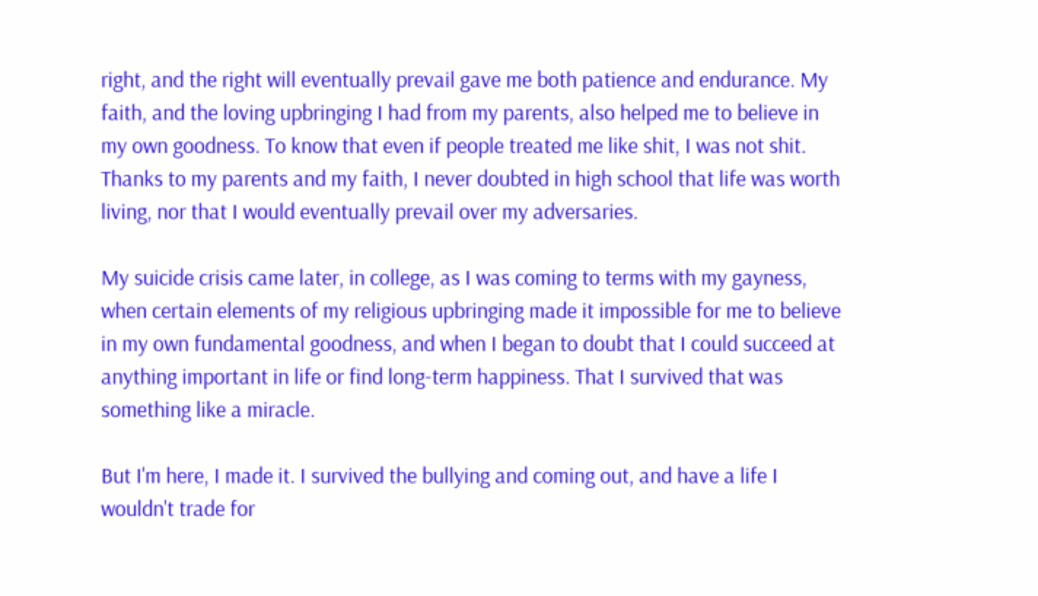right, and the right will eventually prevail gave me both patience and endurance. My faith, and the loving upbringing I had from my parents, also helped me to believe in my own goodness. To know that even if people treated me like shit, I was not shit. Thanks to my parents and my faith, I never doubted in high school that life was worth living, nor that I would eventually prevail over my adversaries.

My suicide crisis came later, in college, as I was coming to terms with my gayness, when certain elements of my religious upbringing made it impossible for me to believe in my own fundamental goodness, and when I began to doubt that I could succeed at anything important in life or find long-term happiness. That I survived that was something like a miracle.

But I'm here, I made it. I survived the bullying and coming out, and have a life I wouldn't trade for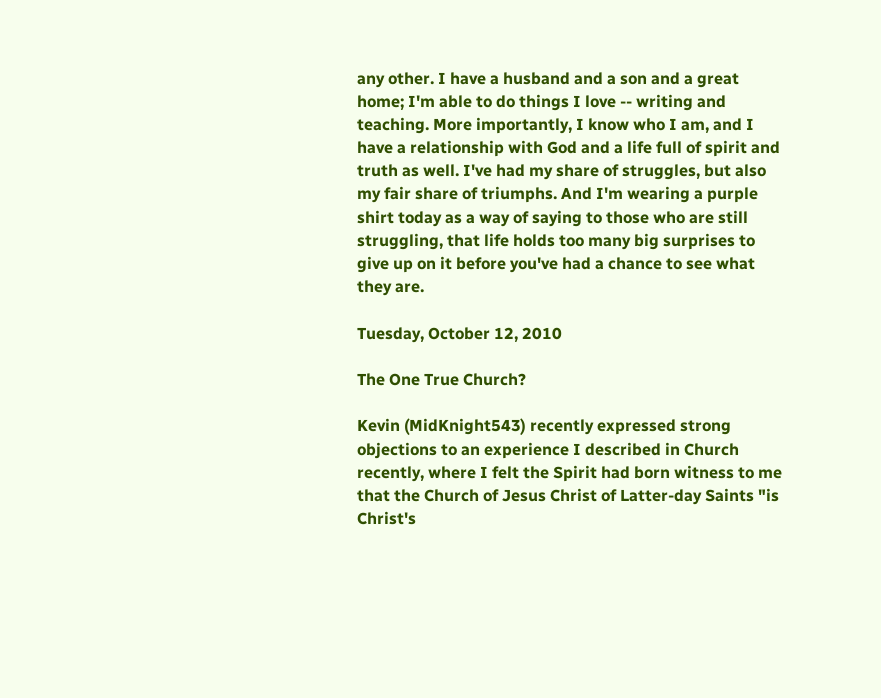any other. I have a husband and a son and a great home; I'm able to do things I love -- writing and teaching. More importantly, I know who I am, and I have a relationship with God and a life full of spirit and truth as well. I've had my share of struggles, but also my fair share of triumphs. And I'm wearing a purple shirt today as a way of saying to those who are still struggling, that life holds too many big surprises to give up on it before you've had a chance to see what they are.

Tuesday, October 12, 2010

The One True Church?

Kevin (MidKnight543) recently expressed strong objections to an experience I described in Church recently, where I felt the Spirit had born witness to me that the Church of Jesus Christ of Latter-day Saints "is Christ's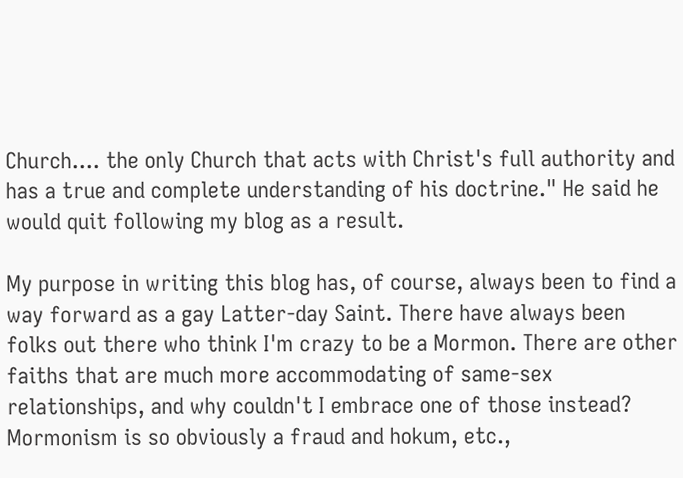Church.... the only Church that acts with Christ's full authority and has a true and complete understanding of his doctrine." He said he would quit following my blog as a result.

My purpose in writing this blog has, of course, always been to find a way forward as a gay Latter-day Saint. There have always been folks out there who think I'm crazy to be a Mormon. There are other faiths that are much more accommodating of same-sex relationships, and why couldn't I embrace one of those instead? Mormonism is so obviously a fraud and hokum, etc.,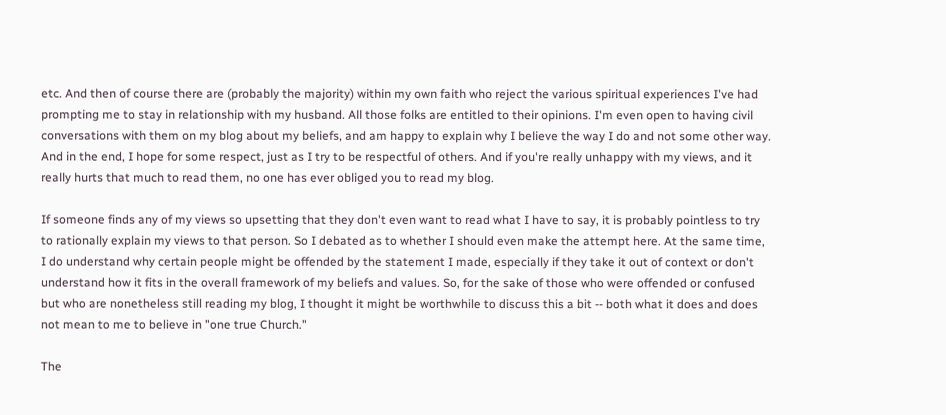etc. And then of course there are (probably the majority) within my own faith who reject the various spiritual experiences I've had prompting me to stay in relationship with my husband. All those folks are entitled to their opinions. I'm even open to having civil conversations with them on my blog about my beliefs, and am happy to explain why I believe the way I do and not some other way. And in the end, I hope for some respect, just as I try to be respectful of others. And if you're really unhappy with my views, and it really hurts that much to read them, no one has ever obliged you to read my blog.

If someone finds any of my views so upsetting that they don't even want to read what I have to say, it is probably pointless to try to rationally explain my views to that person. So I debated as to whether I should even make the attempt here. At the same time, I do understand why certain people might be offended by the statement I made, especially if they take it out of context or don't understand how it fits in the overall framework of my beliefs and values. So, for the sake of those who were offended or confused but who are nonetheless still reading my blog, I thought it might be worthwhile to discuss this a bit -- both what it does and does not mean to me to believe in "one true Church."

The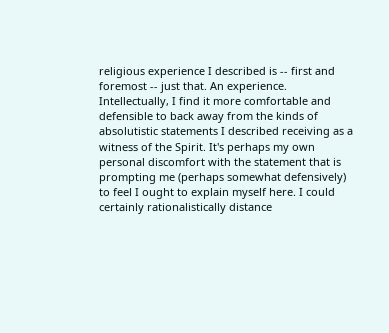religious experience I described is -- first and foremost -- just that. An experience. Intellectually, I find it more comfortable and defensible to back away from the kinds of absolutistic statements I described receiving as a witness of the Spirit. It's perhaps my own personal discomfort with the statement that is prompting me (perhaps somewhat defensively) to feel I ought to explain myself here. I could certainly rationalistically distance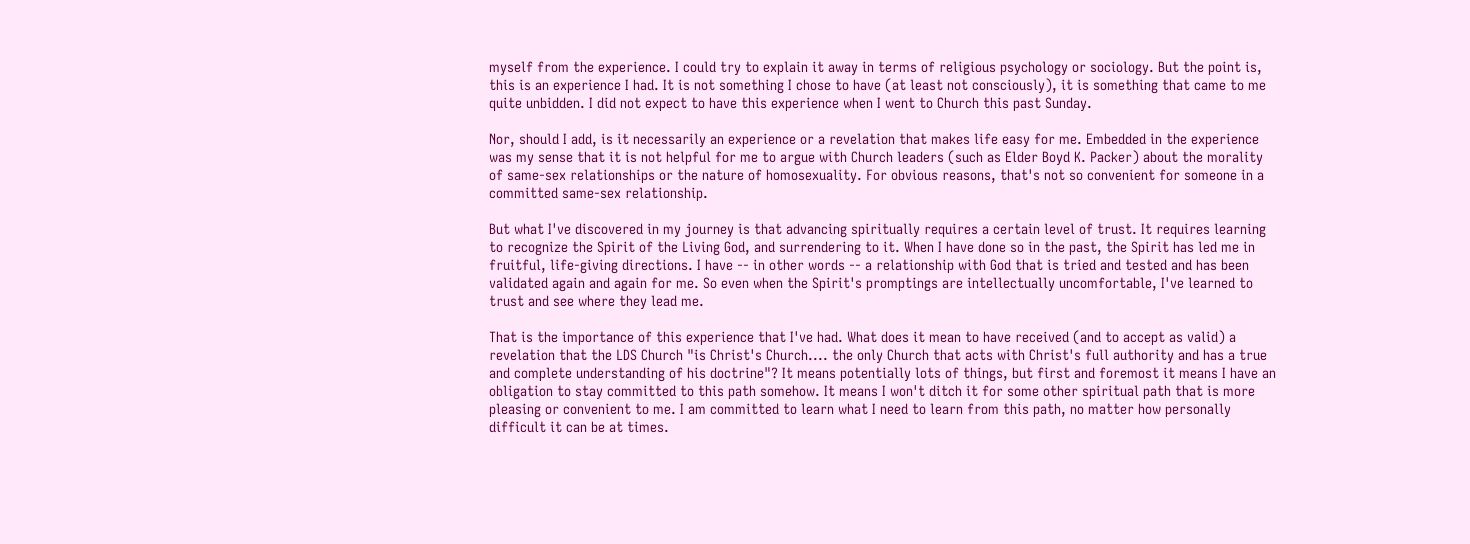myself from the experience. I could try to explain it away in terms of religious psychology or sociology. But the point is, this is an experience I had. It is not something I chose to have (at least not consciously), it is something that came to me quite unbidden. I did not expect to have this experience when I went to Church this past Sunday.

Nor, should I add, is it necessarily an experience or a revelation that makes life easy for me. Embedded in the experience was my sense that it is not helpful for me to argue with Church leaders (such as Elder Boyd K. Packer) about the morality of same-sex relationships or the nature of homosexuality. For obvious reasons, that's not so convenient for someone in a committed same-sex relationship.

But what I've discovered in my journey is that advancing spiritually requires a certain level of trust. It requires learning to recognize the Spirit of the Living God, and surrendering to it. When I have done so in the past, the Spirit has led me in fruitful, life-giving directions. I have -- in other words -- a relationship with God that is tried and tested and has been validated again and again for me. So even when the Spirit's promptings are intellectually uncomfortable, I've learned to trust and see where they lead me.

That is the importance of this experience that I've had. What does it mean to have received (and to accept as valid) a revelation that the LDS Church "is Christ's Church.... the only Church that acts with Christ's full authority and has a true and complete understanding of his doctrine"? It means potentially lots of things, but first and foremost it means I have an obligation to stay committed to this path somehow. It means I won't ditch it for some other spiritual path that is more pleasing or convenient to me. I am committed to learn what I need to learn from this path, no matter how personally difficult it can be at times.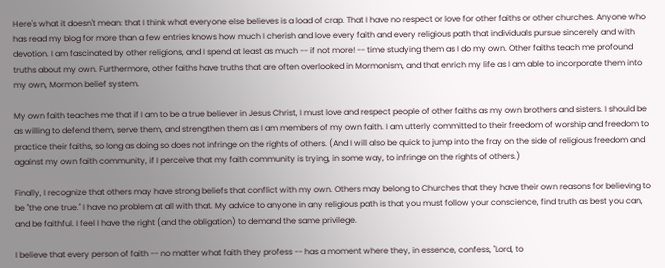Here's what it doesn't mean: that I think what everyone else believes is a load of crap. That I have no respect or love for other faiths or other churches. Anyone who has read my blog for more than a few entries knows how much I cherish and love every faith and every religious path that individuals pursue sincerely and with devotion. I am fascinated by other religions, and I spend at least as much -- if not more! -- time studying them as I do my own. Other faiths teach me profound truths about my own. Furthermore, other faiths have truths that are often overlooked in Mormonism, and that enrich my life as I am able to incorporate them into my own, Mormon belief system.

My own faith teaches me that if I am to be a true believer in Jesus Christ, I must love and respect people of other faiths as my own brothers and sisters. I should be as willing to defend them, serve them, and strengthen them as I am members of my own faith. I am utterly committed to their freedom of worship and freedom to practice their faiths, so long as doing so does not infringe on the rights of others. (And I will also be quick to jump into the fray on the side of religious freedom and against my own faith community, if I perceive that my faith community is trying, in some way, to infringe on the rights of others.)

Finally, I recognize that others may have strong beliefs that conflict with my own. Others may belong to Churches that they have their own reasons for believing to be "the one true." I have no problem at all with that. My advice to anyone in any religious path is that you must follow your conscience, find truth as best you can, and be faithful. I feel I have the right (and the obligation) to demand the same privilege.

I believe that every person of faith -- no matter what faith they profess -- has a moment where they, in essence, confess, "Lord, to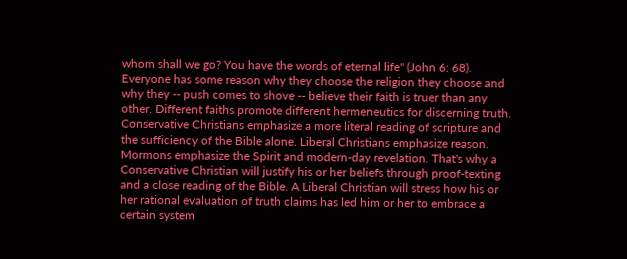whom shall we go? You have the words of eternal life" (John 6: 68). Everyone has some reason why they choose the religion they choose and why they -- push comes to shove -- believe their faith is truer than any other. Different faiths promote different hermeneutics for discerning truth. Conservative Christians emphasize a more literal reading of scripture and the sufficiency of the Bible alone. Liberal Christians emphasize reason. Mormons emphasize the Spirit and modern-day revelation. That's why a Conservative Christian will justify his or her beliefs through proof-texting and a close reading of the Bible. A Liberal Christian will stress how his or her rational evaluation of truth claims has led him or her to embrace a certain system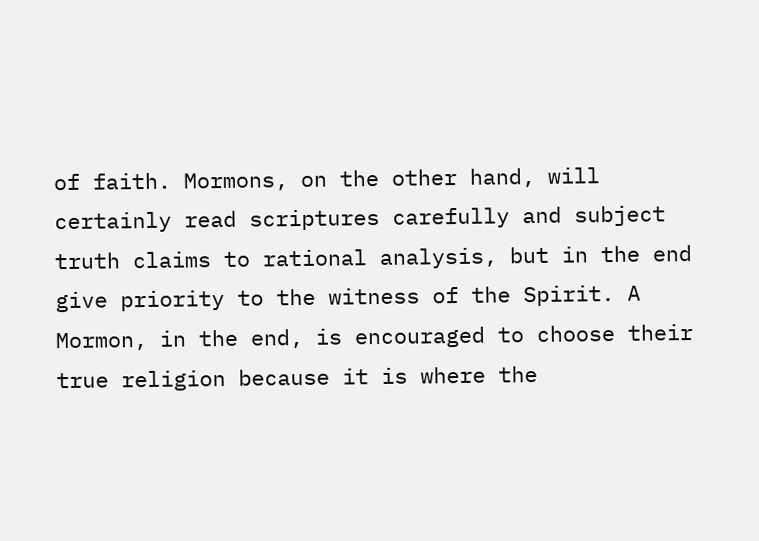of faith. Mormons, on the other hand, will certainly read scriptures carefully and subject truth claims to rational analysis, but in the end give priority to the witness of the Spirit. A Mormon, in the end, is encouraged to choose their true religion because it is where the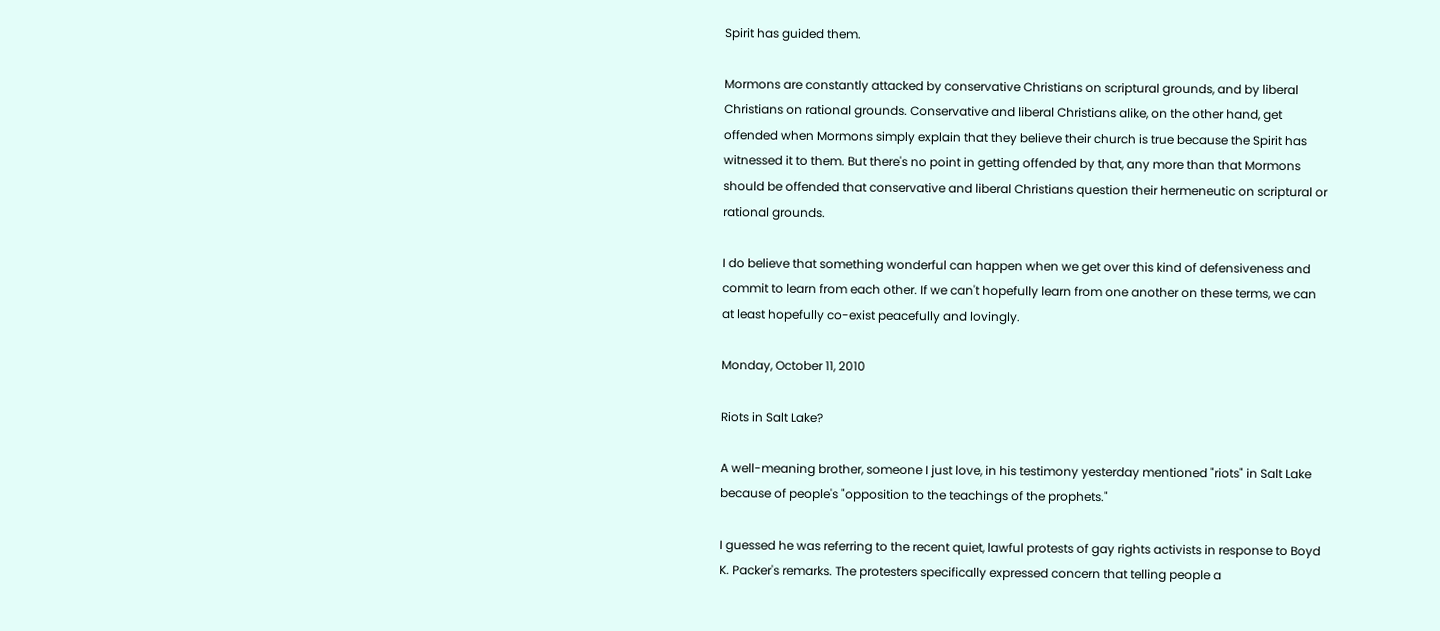Spirit has guided them.

Mormons are constantly attacked by conservative Christians on scriptural grounds, and by liberal Christians on rational grounds. Conservative and liberal Christians alike, on the other hand, get offended when Mormons simply explain that they believe their church is true because the Spirit has witnessed it to them. But there's no point in getting offended by that, any more than that Mormons should be offended that conservative and liberal Christians question their hermeneutic on scriptural or rational grounds.

I do believe that something wonderful can happen when we get over this kind of defensiveness and commit to learn from each other. If we can't hopefully learn from one another on these terms, we can at least hopefully co-exist peacefully and lovingly.

Monday, October 11, 2010

Riots in Salt Lake?

A well-meaning brother, someone I just love, in his testimony yesterday mentioned "riots" in Salt Lake because of people's "opposition to the teachings of the prophets."

I guessed he was referring to the recent quiet, lawful protests of gay rights activists in response to Boyd K. Packer's remarks. The protesters specifically expressed concern that telling people a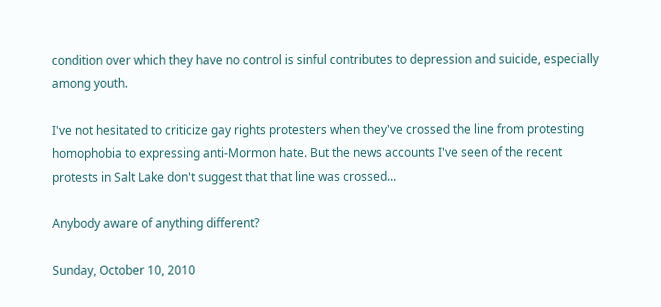condition over which they have no control is sinful contributes to depression and suicide, especially among youth.

I've not hesitated to criticize gay rights protesters when they've crossed the line from protesting homophobia to expressing anti-Mormon hate. But the news accounts I've seen of the recent protests in Salt Lake don't suggest that that line was crossed...

Anybody aware of anything different?

Sunday, October 10, 2010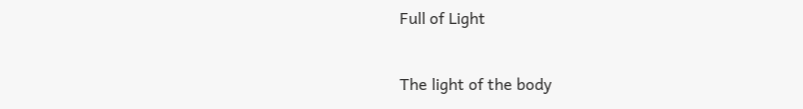Full of Light

The light of the body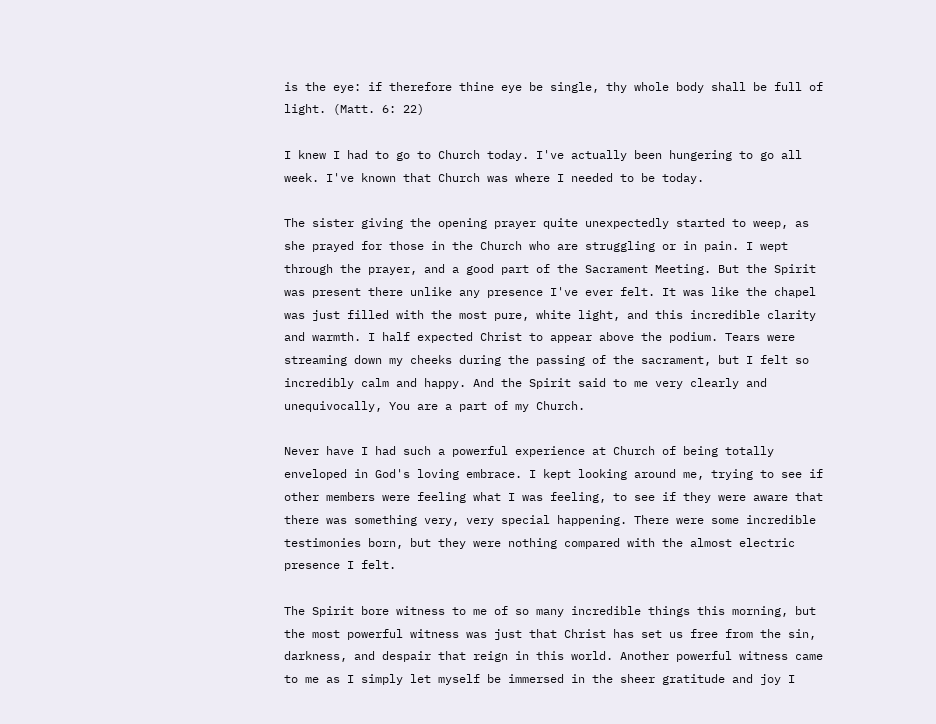is the eye: if therefore thine eye be single, thy whole body shall be full of light. (Matt. 6: 22)

I knew I had to go to Church today. I've actually been hungering to go all week. I've known that Church was where I needed to be today.

The sister giving the opening prayer quite unexpectedly started to weep, as she prayed for those in the Church who are struggling or in pain. I wept through the prayer, and a good part of the Sacrament Meeting. But the Spirit was present there unlike any presence I've ever felt. It was like the chapel was just filled with the most pure, white light, and this incredible clarity and warmth. I half expected Christ to appear above the podium. Tears were streaming down my cheeks during the passing of the sacrament, but I felt so incredibly calm and happy. And the Spirit said to me very clearly and unequivocally, You are a part of my Church.

Never have I had such a powerful experience at Church of being totally enveloped in God's loving embrace. I kept looking around me, trying to see if other members were feeling what I was feeling, to see if they were aware that there was something very, very special happening. There were some incredible testimonies born, but they were nothing compared with the almost electric presence I felt.

The Spirit bore witness to me of so many incredible things this morning, but the most powerful witness was just that Christ has set us free from the sin, darkness, and despair that reign in this world. Another powerful witness came to me as I simply let myself be immersed in the sheer gratitude and joy I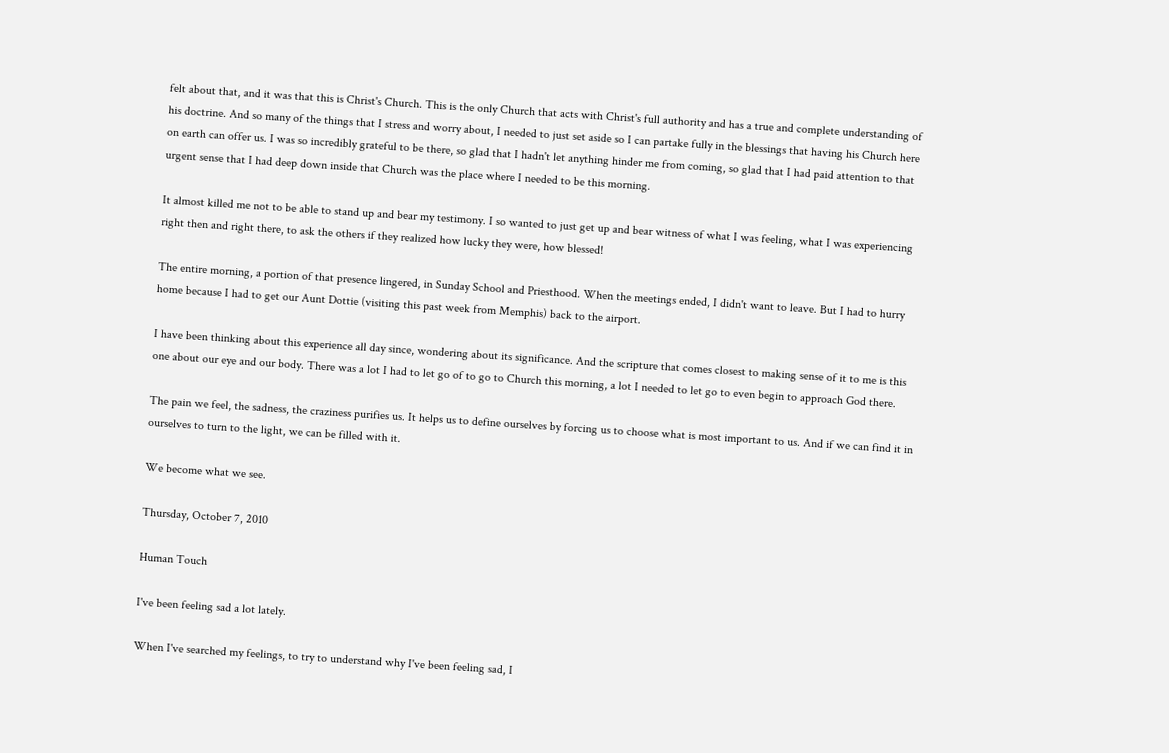felt about that, and it was that this is Christ's Church. This is the only Church that acts with Christ's full authority and has a true and complete understanding of his doctrine. And so many of the things that I stress and worry about, I needed to just set aside so I can partake fully in the blessings that having his Church here on earth can offer us. I was so incredibly grateful to be there, so glad that I hadn't let anything hinder me from coming, so glad that I had paid attention to that urgent sense that I had deep down inside that Church was the place where I needed to be this morning.

It almost killed me not to be able to stand up and bear my testimony. I so wanted to just get up and bear witness of what I was feeling, what I was experiencing right then and right there, to ask the others if they realized how lucky they were, how blessed!

The entire morning, a portion of that presence lingered, in Sunday School and Priesthood. When the meetings ended, I didn't want to leave. But I had to hurry home because I had to get our Aunt Dottie (visiting this past week from Memphis) back to the airport.

I have been thinking about this experience all day since, wondering about its significance. And the scripture that comes closest to making sense of it to me is this one about our eye and our body. There was a lot I had to let go of to go to Church this morning, a lot I needed to let go to even begin to approach God there.

The pain we feel, the sadness, the craziness purifies us. It helps us to define ourselves by forcing us to choose what is most important to us. And if we can find it in ourselves to turn to the light, we can be filled with it.

We become what we see.

Thursday, October 7, 2010

Human Touch

I've been feeling sad a lot lately.

When I've searched my feelings, to try to understand why I've been feeling sad, I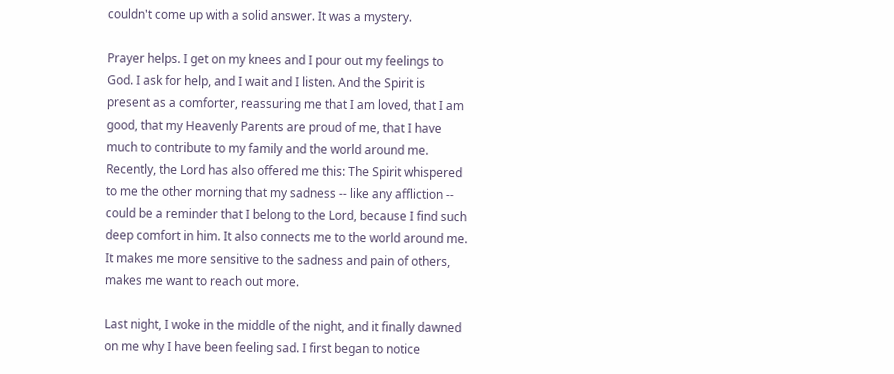couldn't come up with a solid answer. It was a mystery.

Prayer helps. I get on my knees and I pour out my feelings to God. I ask for help, and I wait and I listen. And the Spirit is present as a comforter, reassuring me that I am loved, that I am good, that my Heavenly Parents are proud of me, that I have much to contribute to my family and the world around me. Recently, the Lord has also offered me this: The Spirit whispered to me the other morning that my sadness -- like any affliction -- could be a reminder that I belong to the Lord, because I find such deep comfort in him. It also connects me to the world around me. It makes me more sensitive to the sadness and pain of others, makes me want to reach out more.

Last night, I woke in the middle of the night, and it finally dawned on me why I have been feeling sad. I first began to notice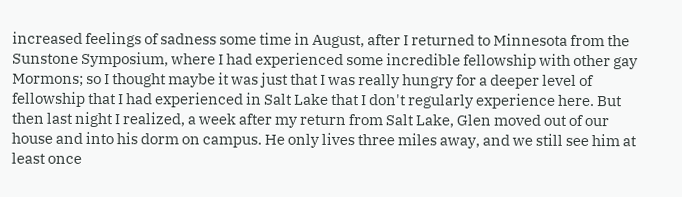increased feelings of sadness some time in August, after I returned to Minnesota from the Sunstone Symposium, where I had experienced some incredible fellowship with other gay Mormons; so I thought maybe it was just that I was really hungry for a deeper level of fellowship that I had experienced in Salt Lake that I don't regularly experience here. But then last night I realized, a week after my return from Salt Lake, Glen moved out of our house and into his dorm on campus. He only lives three miles away, and we still see him at least once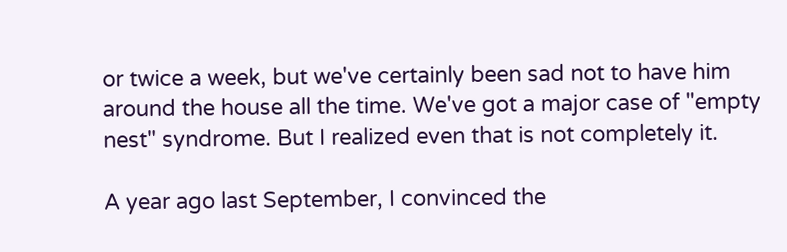or twice a week, but we've certainly been sad not to have him around the house all the time. We've got a major case of "empty nest" syndrome. But I realized even that is not completely it.

A year ago last September, I convinced the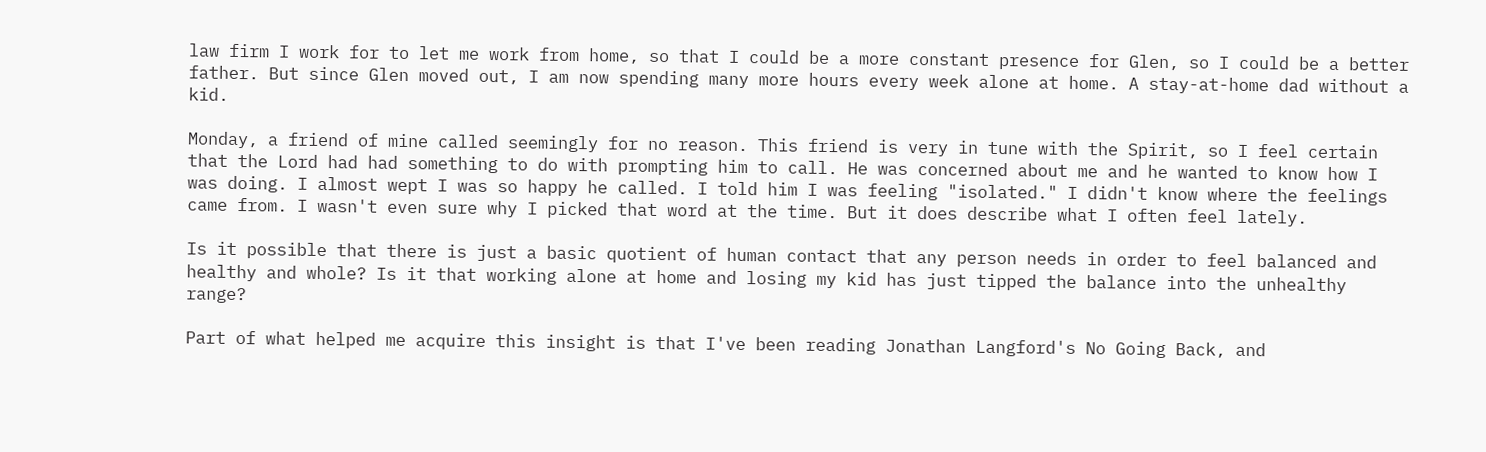law firm I work for to let me work from home, so that I could be a more constant presence for Glen, so I could be a better father. But since Glen moved out, I am now spending many more hours every week alone at home. A stay-at-home dad without a kid.

Monday, a friend of mine called seemingly for no reason. This friend is very in tune with the Spirit, so I feel certain that the Lord had had something to do with prompting him to call. He was concerned about me and he wanted to know how I was doing. I almost wept I was so happy he called. I told him I was feeling "isolated." I didn't know where the feelings came from. I wasn't even sure why I picked that word at the time. But it does describe what I often feel lately.

Is it possible that there is just a basic quotient of human contact that any person needs in order to feel balanced and healthy and whole? Is it that working alone at home and losing my kid has just tipped the balance into the unhealthy range?

Part of what helped me acquire this insight is that I've been reading Jonathan Langford's No Going Back, and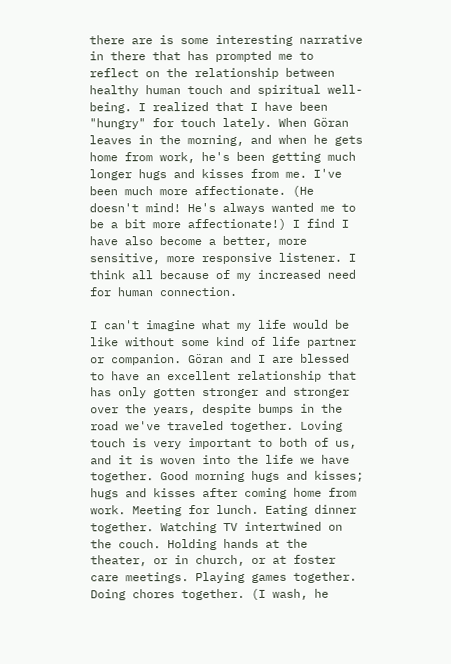there are is some interesting narrative in there that has prompted me to reflect on the relationship between healthy human touch and spiritual well-being. I realized that I have been "hungry" for touch lately. When Göran leaves in the morning, and when he gets home from work, he's been getting much longer hugs and kisses from me. I've been much more affectionate. (He doesn't mind! He's always wanted me to be a bit more affectionate!) I find I have also become a better, more sensitive, more responsive listener. I think all because of my increased need for human connection.

I can't imagine what my life would be like without some kind of life partner or companion. Göran and I are blessed to have an excellent relationship that has only gotten stronger and stronger over the years, despite bumps in the road we've traveled together. Loving touch is very important to both of us, and it is woven into the life we have together. Good morning hugs and kisses; hugs and kisses after coming home from work. Meeting for lunch. Eating dinner together. Watching TV intertwined on the couch. Holding hands at the theater, or in church, or at foster care meetings. Playing games together. Doing chores together. (I wash, he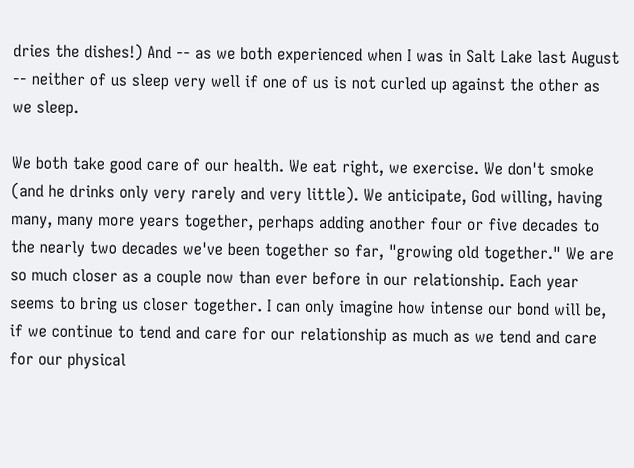dries the dishes!) And -- as we both experienced when I was in Salt Lake last August -- neither of us sleep very well if one of us is not curled up against the other as we sleep.

We both take good care of our health. We eat right, we exercise. We don't smoke (and he drinks only very rarely and very little). We anticipate, God willing, having many, many more years together, perhaps adding another four or five decades to the nearly two decades we've been together so far, "growing old together." We are so much closer as a couple now than ever before in our relationship. Each year seems to bring us closer together. I can only imagine how intense our bond will be, if we continue to tend and care for our relationship as much as we tend and care for our physical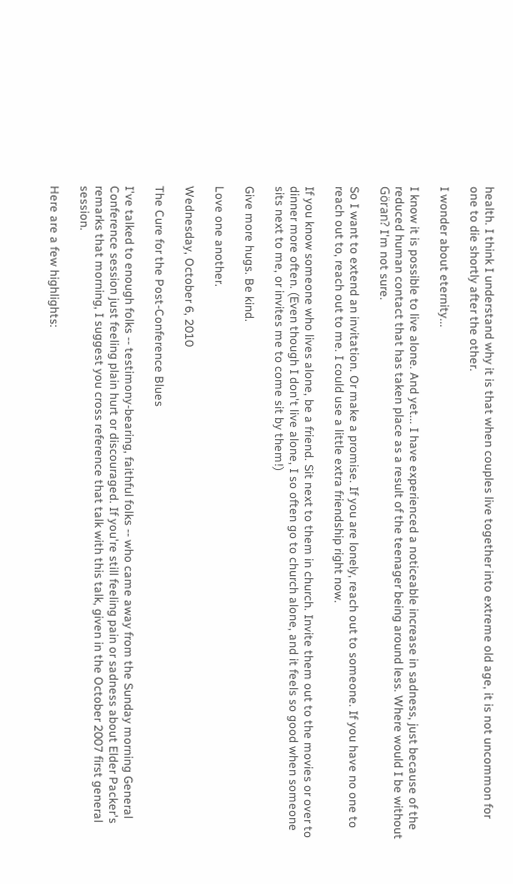health. I think I understand why it is that when couples live together into extreme old age, it is not uncommon for one to die shortly after the other.

I wonder about eternity...

I know it is possible to live alone. And yet... I have experienced a noticeable increase in sadness, just because of the reduced human contact that has taken place as a result of the teenager being around less. Where would I be without Göran? I'm not sure.

So I want to extend an invitation. Or make a promise. If you are lonely, reach out to someone. If you have no one to reach out to, reach out to me. I could use a little extra friendship right now.

If you know someone who lives alone, be a friend. Sit next to them in church. Invite them out to the movies or over to dinner more often. (Even though I don't live alone, I so often go to church alone, and it feels so good when someone sits next to me, or invites me to come sit by them!)

Give more hugs. Be kind.

Love one another.

Wednesday, October 6, 2010

The Cure for the Post-Conference Blues

I've talked to enough folks -- testimony-bearing, faithful folks -- who came away from the Sunday morning General Conference session just feeling plain hurt or discouraged. If you're still feeling pain or sadness about Elder Packer's remarks that morning, I suggest you cross reference that talk with this talk, given in the October 2007 first general session.

Here are a few highlights: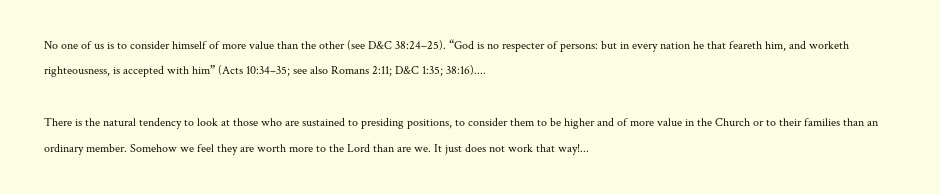No one of us is to consider himself of more value than the other (see D&C 38:24–25). “God is no respecter of persons: but in every nation he that feareth him, and worketh righteousness, is accepted with him” (Acts 10:34–35; see also Romans 2:11; D&C 1:35; 38:16)....

There is the natural tendency to look at those who are sustained to presiding positions, to consider them to be higher and of more value in the Church or to their families than an ordinary member. Somehow we feel they are worth more to the Lord than are we. It just does not work that way!...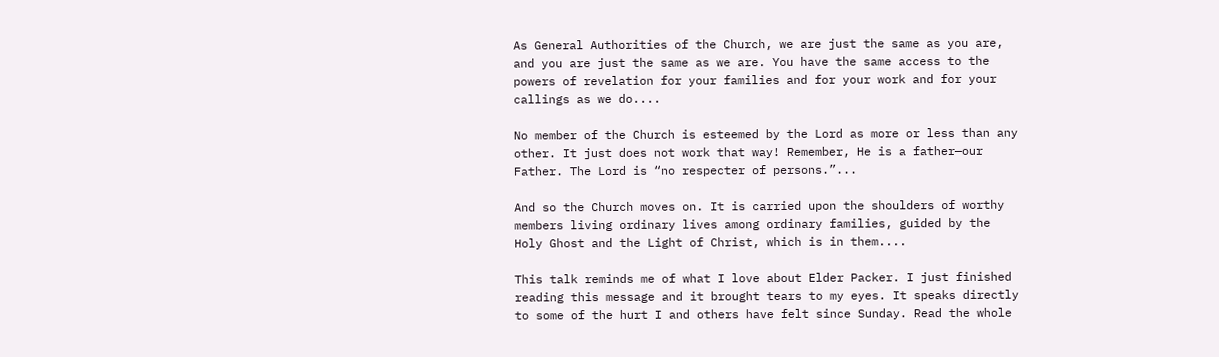As General Authorities of the Church, we are just the same as you are, and you are just the same as we are. You have the same access to the powers of revelation for your families and for your work and for your callings as we do....

No member of the Church is esteemed by the Lord as more or less than any other. It just does not work that way! Remember, He is a father—our Father. The Lord is “no respecter of persons.”...

And so the Church moves on. It is carried upon the shoulders of worthy members living ordinary lives among ordinary families, guided by the Holy Ghost and the Light of Christ, which is in them....

This talk reminds me of what I love about Elder Packer. I just finished reading this message and it brought tears to my eyes. It speaks directly to some of the hurt I and others have felt since Sunday. Read the whole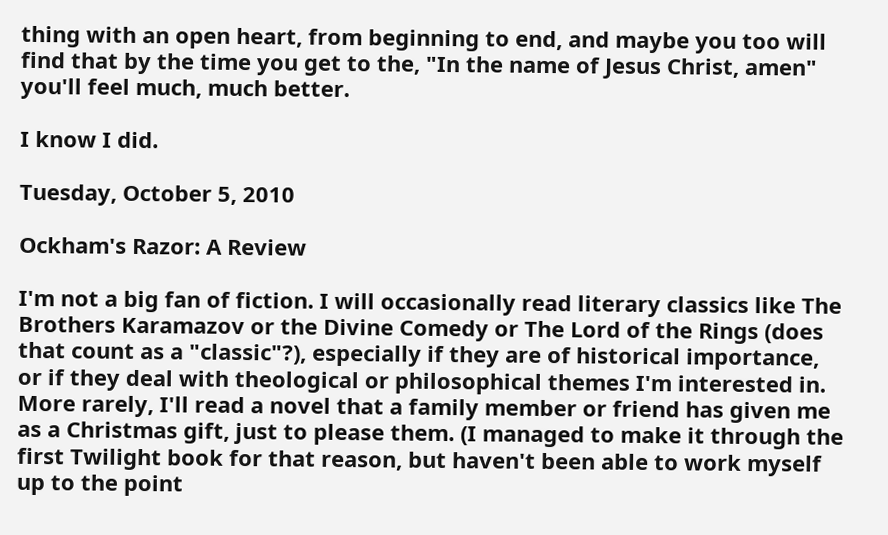thing with an open heart, from beginning to end, and maybe you too will find that by the time you get to the, "In the name of Jesus Christ, amen" you'll feel much, much better.

I know I did.

Tuesday, October 5, 2010

Ockham's Razor: A Review

I'm not a big fan of fiction. I will occasionally read literary classics like The Brothers Karamazov or the Divine Comedy or The Lord of the Rings (does that count as a "classic"?), especially if they are of historical importance, or if they deal with theological or philosophical themes I'm interested in. More rarely, I'll read a novel that a family member or friend has given me as a Christmas gift, just to please them. (I managed to make it through the first Twilight book for that reason, but haven't been able to work myself up to the point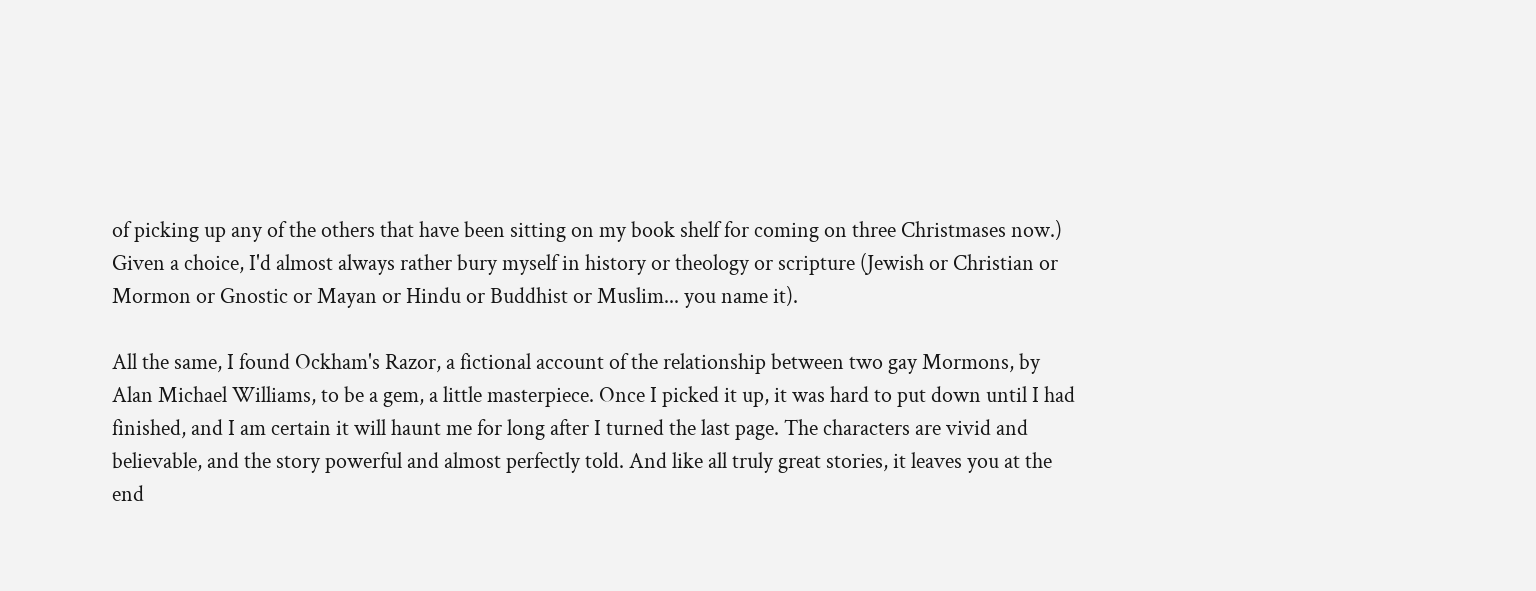of picking up any of the others that have been sitting on my book shelf for coming on three Christmases now.) Given a choice, I'd almost always rather bury myself in history or theology or scripture (Jewish or Christian or Mormon or Gnostic or Mayan or Hindu or Buddhist or Muslim... you name it).

All the same, I found Ockham's Razor, a fictional account of the relationship between two gay Mormons, by Alan Michael Williams, to be a gem, a little masterpiece. Once I picked it up, it was hard to put down until I had finished, and I am certain it will haunt me for long after I turned the last page. The characters are vivid and believable, and the story powerful and almost perfectly told. And like all truly great stories, it leaves you at the end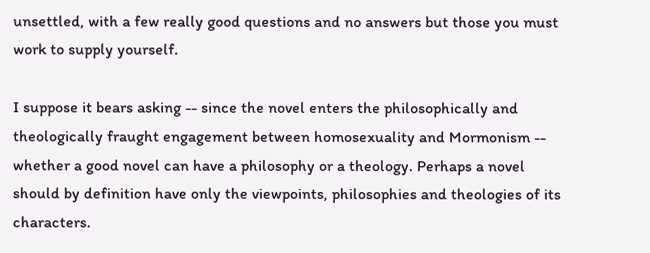unsettled, with a few really good questions and no answers but those you must work to supply yourself.

I suppose it bears asking -- since the novel enters the philosophically and theologically fraught engagement between homosexuality and Mormonism -- whether a good novel can have a philosophy or a theology. Perhaps a novel should by definition have only the viewpoints, philosophies and theologies of its characters.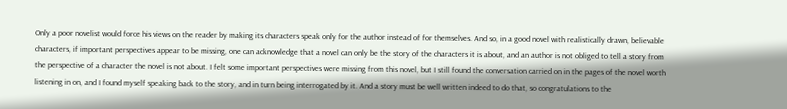Only a poor novelist would force his views on the reader by making its characters speak only for the author instead of for themselves. And so, in a good novel with realistically drawn, believable characters, if important perspectives appear to be missing, one can acknowledge that a novel can only be the story of the characters it is about, and an author is not obliged to tell a story from the perspective of a character the novel is not about. I felt some important perspectives were missing from this novel, but I still found the conversation carried on in the pages of the novel worth listening in on, and I found myself speaking back to the story, and in turn being interrogated by it. And a story must be well written indeed to do that, so congratulations to the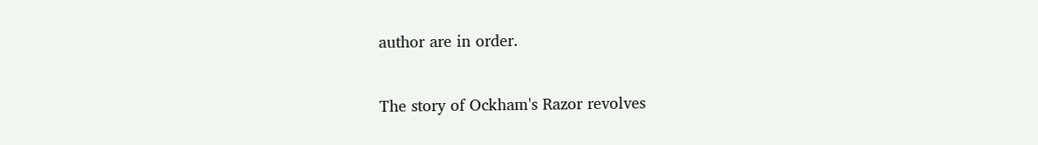author are in order.

The story of Ockham's Razor revolves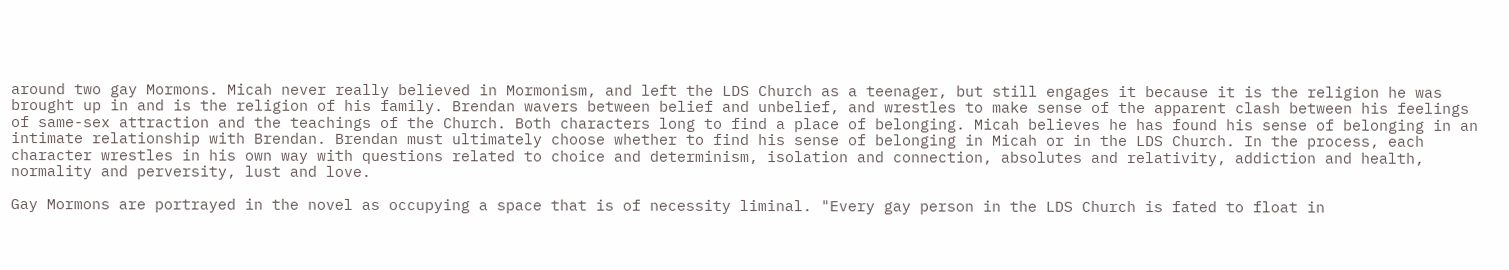around two gay Mormons. Micah never really believed in Mormonism, and left the LDS Church as a teenager, but still engages it because it is the religion he was brought up in and is the religion of his family. Brendan wavers between belief and unbelief, and wrestles to make sense of the apparent clash between his feelings of same-sex attraction and the teachings of the Church. Both characters long to find a place of belonging. Micah believes he has found his sense of belonging in an intimate relationship with Brendan. Brendan must ultimately choose whether to find his sense of belonging in Micah or in the LDS Church. In the process, each character wrestles in his own way with questions related to choice and determinism, isolation and connection, absolutes and relativity, addiction and health, normality and perversity, lust and love.

Gay Mormons are portrayed in the novel as occupying a space that is of necessity liminal. "Every gay person in the LDS Church is fated to float in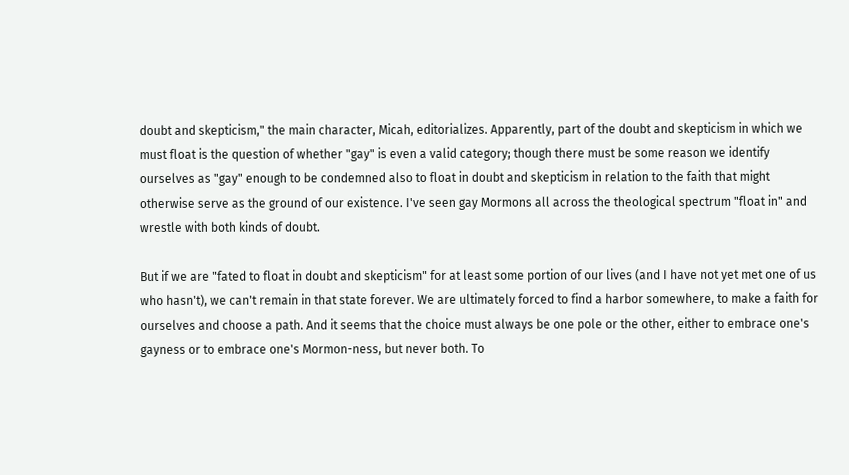doubt and skepticism," the main character, Micah, editorializes. Apparently, part of the doubt and skepticism in which we must float is the question of whether "gay" is even a valid category; though there must be some reason we identify ourselves as "gay" enough to be condemned also to float in doubt and skepticism in relation to the faith that might otherwise serve as the ground of our existence. I've seen gay Mormons all across the theological spectrum "float in" and wrestle with both kinds of doubt.

But if we are "fated to float in doubt and skepticism" for at least some portion of our lives (and I have not yet met one of us who hasn't), we can't remain in that state forever. We are ultimately forced to find a harbor somewhere, to make a faith for ourselves and choose a path. And it seems that the choice must always be one pole or the other, either to embrace one's gayness or to embrace one's Mormon-ness, but never both. To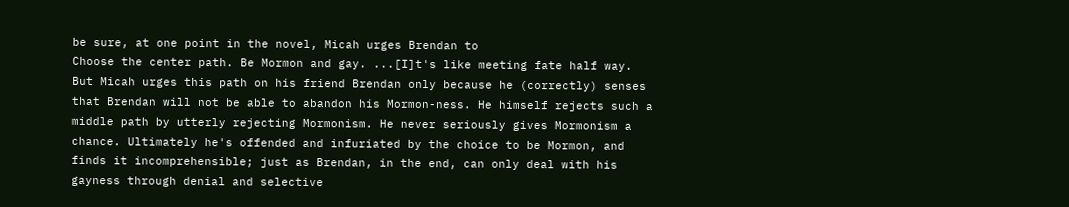be sure, at one point in the novel, Micah urges Brendan to
Choose the center path. Be Mormon and gay. ...[I]t's like meeting fate half way.
But Micah urges this path on his friend Brendan only because he (correctly) senses that Brendan will not be able to abandon his Mormon-ness. He himself rejects such a middle path by utterly rejecting Mormonism. He never seriously gives Mormonism a chance. Ultimately he's offended and infuriated by the choice to be Mormon, and finds it incomprehensible; just as Brendan, in the end, can only deal with his gayness through denial and selective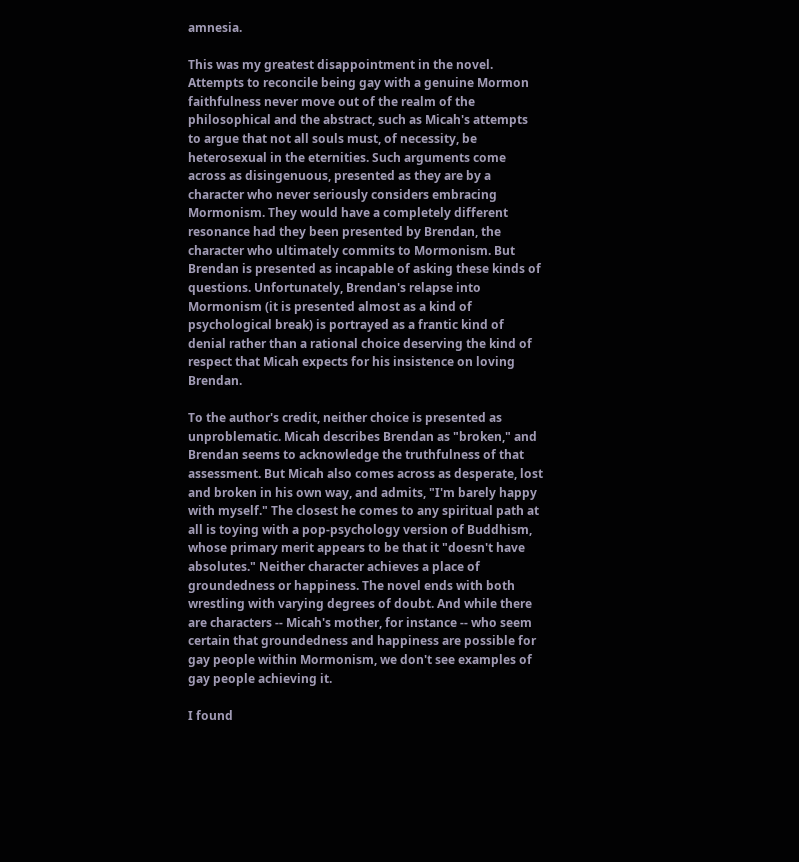amnesia.

This was my greatest disappointment in the novel. Attempts to reconcile being gay with a genuine Mormon faithfulness never move out of the realm of the philosophical and the abstract, such as Micah's attempts to argue that not all souls must, of necessity, be heterosexual in the eternities. Such arguments come across as disingenuous, presented as they are by a character who never seriously considers embracing Mormonism. They would have a completely different resonance had they been presented by Brendan, the character who ultimately commits to Mormonism. But Brendan is presented as incapable of asking these kinds of questions. Unfortunately, Brendan's relapse into Mormonism (it is presented almost as a kind of psychological break) is portrayed as a frantic kind of denial rather than a rational choice deserving the kind of respect that Micah expects for his insistence on loving Brendan.

To the author's credit, neither choice is presented as unproblematic. Micah describes Brendan as "broken," and Brendan seems to acknowledge the truthfulness of that assessment. But Micah also comes across as desperate, lost and broken in his own way, and admits, "I'm barely happy with myself." The closest he comes to any spiritual path at all is toying with a pop-psychology version of Buddhism, whose primary merit appears to be that it "doesn't have absolutes." Neither character achieves a place of groundedness or happiness. The novel ends with both wrestling with varying degrees of doubt. And while there are characters -- Micah's mother, for instance -- who seem certain that groundedness and happiness are possible for gay people within Mormonism, we don't see examples of gay people achieving it.

I found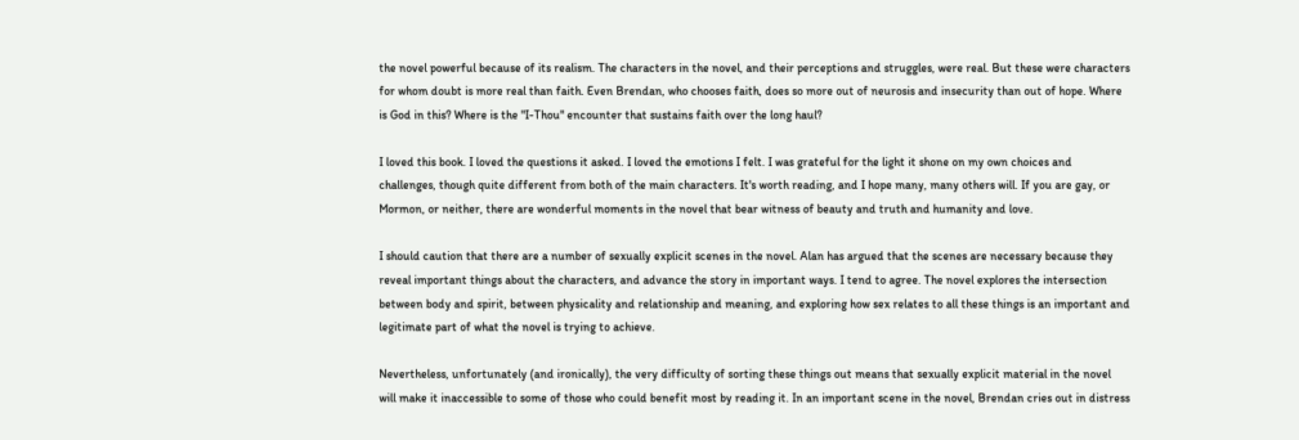the novel powerful because of its realism. The characters in the novel, and their perceptions and struggles, were real. But these were characters for whom doubt is more real than faith. Even Brendan, who chooses faith, does so more out of neurosis and insecurity than out of hope. Where is God in this? Where is the "I-Thou" encounter that sustains faith over the long haul?

I loved this book. I loved the questions it asked. I loved the emotions I felt. I was grateful for the light it shone on my own choices and challenges, though quite different from both of the main characters. It's worth reading, and I hope many, many others will. If you are gay, or Mormon, or neither, there are wonderful moments in the novel that bear witness of beauty and truth and humanity and love.

I should caution that there are a number of sexually explicit scenes in the novel. Alan has argued that the scenes are necessary because they reveal important things about the characters, and advance the story in important ways. I tend to agree. The novel explores the intersection between body and spirit, between physicality and relationship and meaning, and exploring how sex relates to all these things is an important and legitimate part of what the novel is trying to achieve.

Nevertheless, unfortunately (and ironically), the very difficulty of sorting these things out means that sexually explicit material in the novel will make it inaccessible to some of those who could benefit most by reading it. In an important scene in the novel, Brendan cries out in distress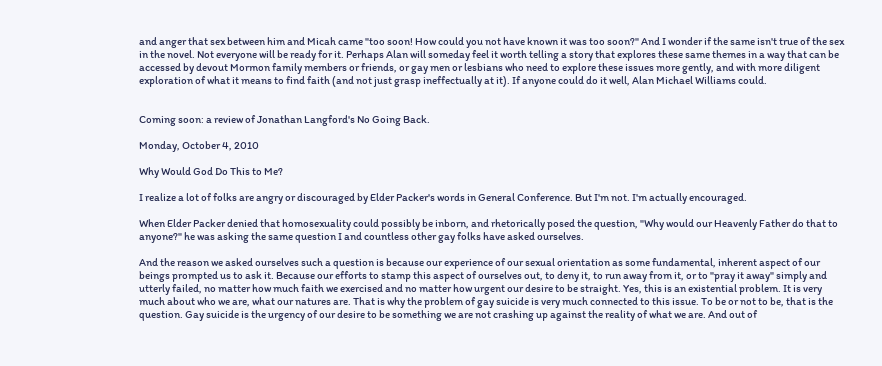and anger that sex between him and Micah came "too soon! How could you not have known it was too soon?" And I wonder if the same isn't true of the sex in the novel. Not everyone will be ready for it. Perhaps Alan will someday feel it worth telling a story that explores these same themes in a way that can be accessed by devout Mormon family members or friends, or gay men or lesbians who need to explore these issues more gently, and with more diligent exploration of what it means to find faith (and not just grasp ineffectually at it). If anyone could do it well, Alan Michael Williams could.


Coming soon: a review of Jonathan Langford's No Going Back.

Monday, October 4, 2010

Why Would God Do This to Me?

I realize a lot of folks are angry or discouraged by Elder Packer's words in General Conference. But I'm not. I'm actually encouraged.

When Elder Packer denied that homosexuality could possibly be inborn, and rhetorically posed the question, "Why would our Heavenly Father do that to anyone?" he was asking the same question I and countless other gay folks have asked ourselves.

And the reason we asked ourselves such a question is because our experience of our sexual orientation as some fundamental, inherent aspect of our beings prompted us to ask it. Because our efforts to stamp this aspect of ourselves out, to deny it, to run away from it, or to "pray it away" simply and utterly failed, no matter how much faith we exercised and no matter how urgent our desire to be straight. Yes, this is an existential problem. It is very much about who we are, what our natures are. That is why the problem of gay suicide is very much connected to this issue. To be or not to be, that is the question. Gay suicide is the urgency of our desire to be something we are not crashing up against the reality of what we are. And out of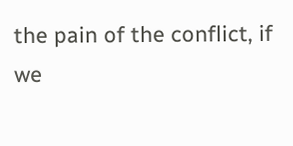the pain of the conflict, if we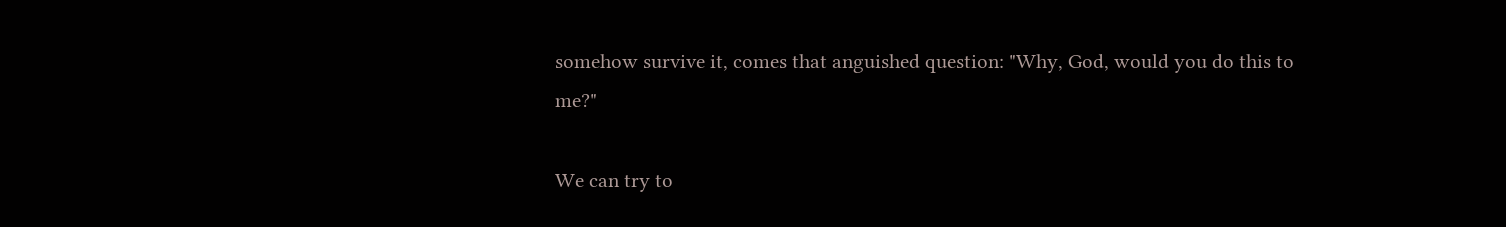somehow survive it, comes that anguished question: "Why, God, would you do this to me?"

We can try to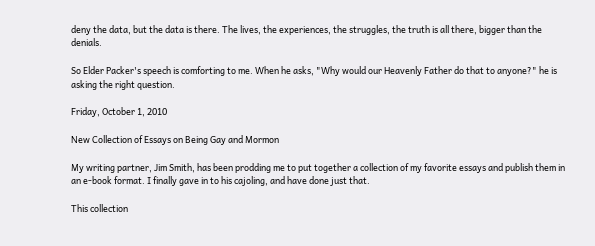deny the data, but the data is there. The lives, the experiences, the struggles, the truth is all there, bigger than the denials.

So Elder Packer's speech is comforting to me. When he asks, "Why would our Heavenly Father do that to anyone?" he is asking the right question.

Friday, October 1, 2010

New Collection of Essays on Being Gay and Mormon

My writing partner, Jim Smith, has been prodding me to put together a collection of my favorite essays and publish them in an e-book format. I finally gave in to his cajoling, and have done just that.

This collection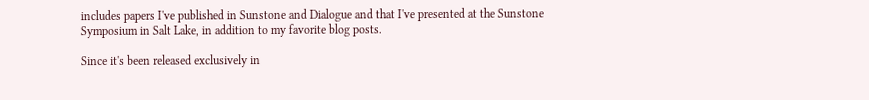includes papers I've published in Sunstone and Dialogue and that I've presented at the Sunstone Symposium in Salt Lake, in addition to my favorite blog posts.

Since it's been released exclusively in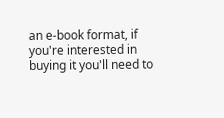an e-book format, if you're interested in buying it you'll need to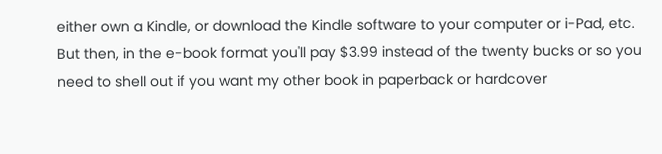either own a Kindle, or download the Kindle software to your computer or i-Pad, etc. But then, in the e-book format you'll pay $3.99 instead of the twenty bucks or so you need to shell out if you want my other book in paperback or hardcover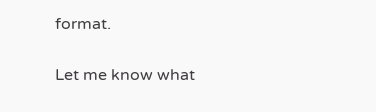format.

Let me know what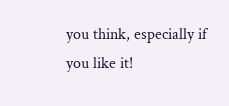you think, especially if you like it!